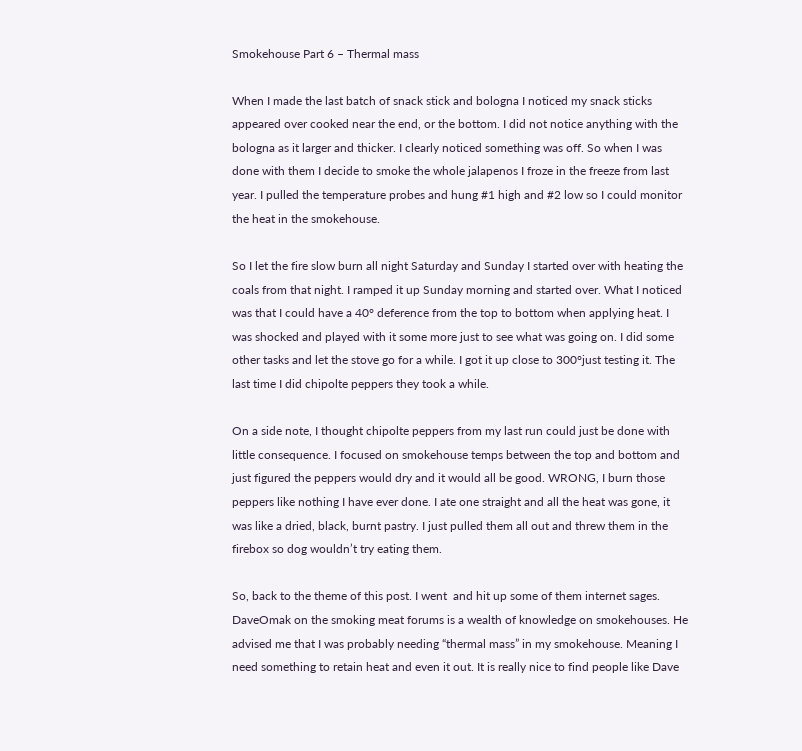Smokehouse Part 6 – Thermal mass

When I made the last batch of snack stick and bologna I noticed my snack sticks appeared over cooked near the end, or the bottom. I did not notice anything with the bologna as it larger and thicker. I clearly noticed something was off. So when I was done with them I decide to smoke the whole jalapenos I froze in the freeze from last year. I pulled the temperature probes and hung #1 high and #2 low so I could monitor the heat in the smokehouse.

So I let the fire slow burn all night Saturday and Sunday I started over with heating the coals from that night. I ramped it up Sunday morning and started over. What I noticed was that I could have a 40° deference from the top to bottom when applying heat. I was shocked and played with it some more just to see what was going on. I did some other tasks and let the stove go for a while. I got it up close to 300°just testing it. The last time I did chipolte peppers they took a while.

On a side note, I thought chipolte peppers from my last run could just be done with little consequence. I focused on smokehouse temps between the top and bottom and just figured the peppers would dry and it would all be good. WRONG, I burn those peppers like nothing I have ever done. I ate one straight and all the heat was gone, it was like a dried, black, burnt pastry. I just pulled them all out and threw them in the firebox so dog wouldn’t try eating them.

So, back to the theme of this post. I went  and hit up some of them internet sages. DaveOmak on the smoking meat forums is a wealth of knowledge on smokehouses. He advised me that I was probably needing “thermal mass” in my smokehouse. Meaning I need something to retain heat and even it out. It is really nice to find people like Dave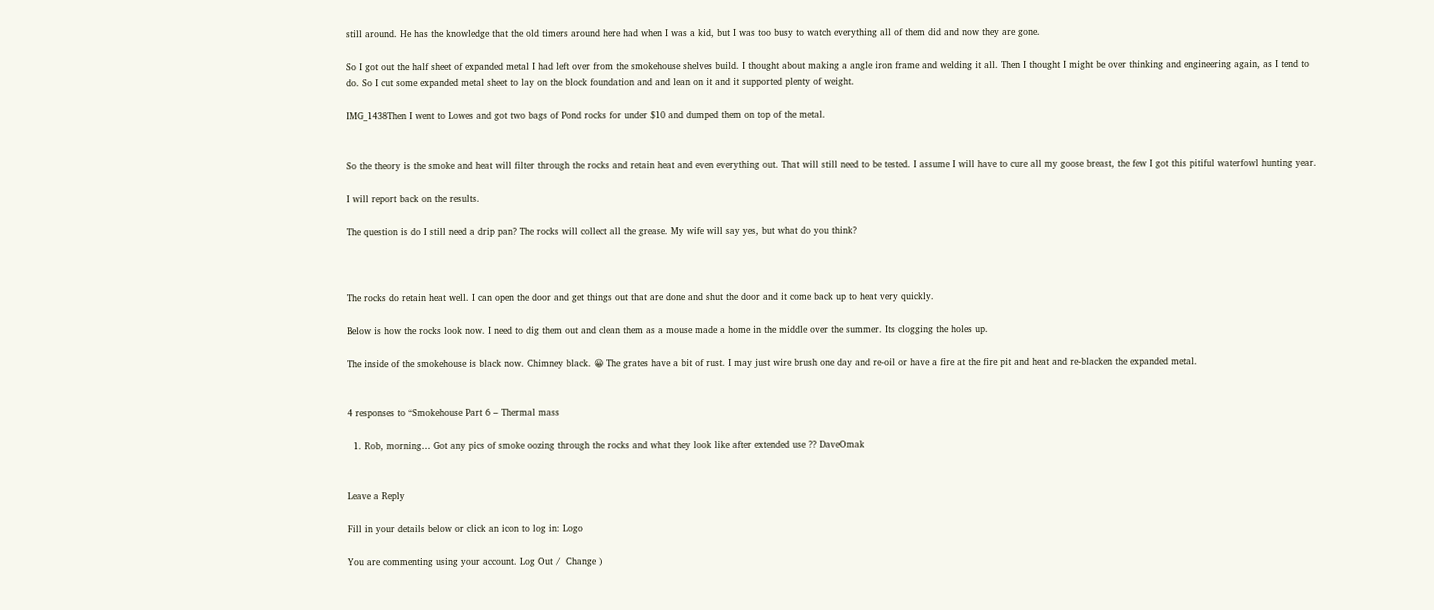still around. He has the knowledge that the old timers around here had when I was a kid, but I was too busy to watch everything all of them did and now they are gone.

So I got out the half sheet of expanded metal I had left over from the smokehouse shelves build. I thought about making a angle iron frame and welding it all. Then I thought I might be over thinking and engineering again, as I tend to do. So I cut some expanded metal sheet to lay on the block foundation and and lean on it and it supported plenty of weight.

IMG_1438Then I went to Lowes and got two bags of Pond rocks for under $10 and dumped them on top of the metal.


So the theory is the smoke and heat will filter through the rocks and retain heat and even everything out. That will still need to be tested. I assume I will have to cure all my goose breast, the few I got this pitiful waterfowl hunting year.

I will report back on the results.

The question is do I still need a drip pan? The rocks will collect all the grease. My wife will say yes, but what do you think?



The rocks do retain heat well. I can open the door and get things out that are done and shut the door and it come back up to heat very quickly.

Below is how the rocks look now. I need to dig them out and clean them as a mouse made a home in the middle over the summer. Its clogging the holes up.

The inside of the smokehouse is black now. Chimney black. 😀 The grates have a bit of rust. I may just wire brush one day and re-oil or have a fire at the fire pit and heat and re-blacken the expanded metal.


4 responses to “Smokehouse Part 6 – Thermal mass

  1. Rob, morning… Got any pics of smoke oozing through the rocks and what they look like after extended use ?? DaveOmak


Leave a Reply

Fill in your details below or click an icon to log in: Logo

You are commenting using your account. Log Out /  Change )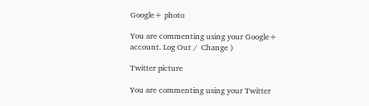Google+ photo

You are commenting using your Google+ account. Log Out /  Change )

Twitter picture

You are commenting using your Twitter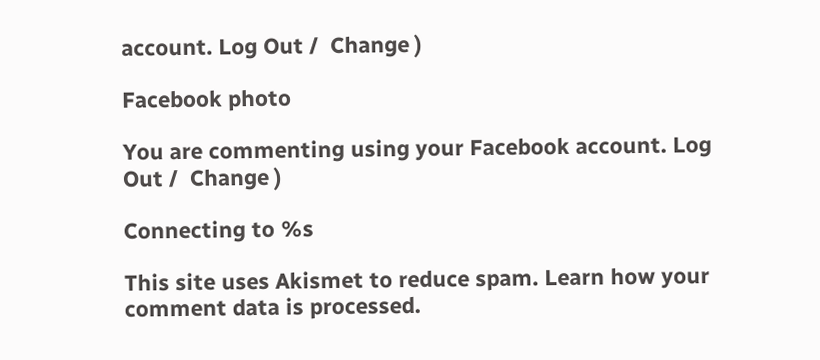account. Log Out /  Change )

Facebook photo

You are commenting using your Facebook account. Log Out /  Change )

Connecting to %s

This site uses Akismet to reduce spam. Learn how your comment data is processed.